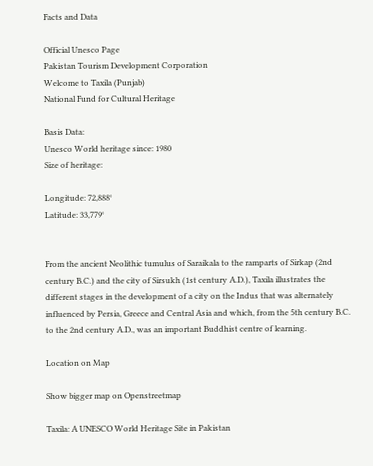Facts and Data

Official Unesco Page
Pakistan Tourism Development Corporation
Welcome to Taxila (Punjab)
National Fund for Cultural Heritage

Basis Data:
Unesco World heritage since: 1980
Size of heritage:

Longitude: 72,888°
Latitude: 33,779°


From the ancient Neolithic tumulus of Saraikala to the ramparts of Sirkap (2nd century B.C.) and the city of Sirsukh (1st century A.D.), Taxila illustrates the different stages in the development of a city on the Indus that was alternately influenced by Persia, Greece and Central Asia and which, from the 5th century B.C. to the 2nd century A.D., was an important Buddhist centre of learning.

Location on Map

Show bigger map on Openstreetmap

Taxila: A UNESCO World Heritage Site in Pakistan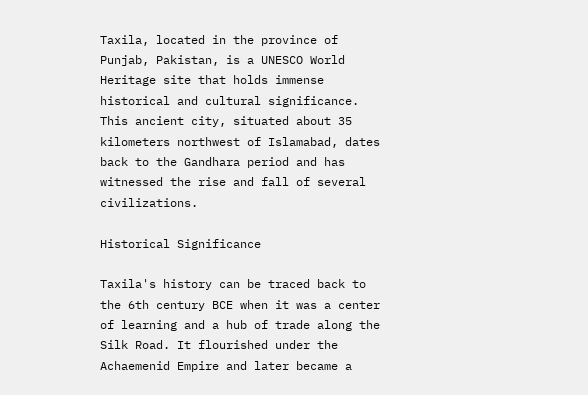Taxila, located in the province of Punjab, Pakistan, is a UNESCO World Heritage site that holds immense historical and cultural significance. This ancient city, situated about 35 kilometers northwest of Islamabad, dates back to the Gandhara period and has witnessed the rise and fall of several civilizations.

Historical Significance

Taxila's history can be traced back to the 6th century BCE when it was a center of learning and a hub of trade along the Silk Road. It flourished under the Achaemenid Empire and later became a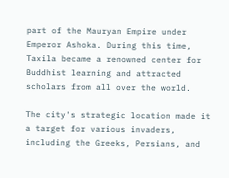part of the Mauryan Empire under Emperor Ashoka. During this time, Taxila became a renowned center for Buddhist learning and attracted scholars from all over the world.

The city's strategic location made it a target for various invaders, including the Greeks, Persians, and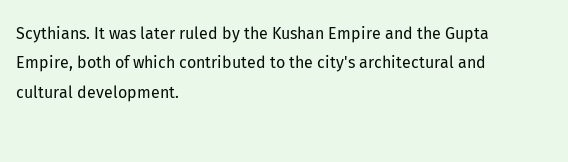Scythians. It was later ruled by the Kushan Empire and the Gupta Empire, both of which contributed to the city's architectural and cultural development.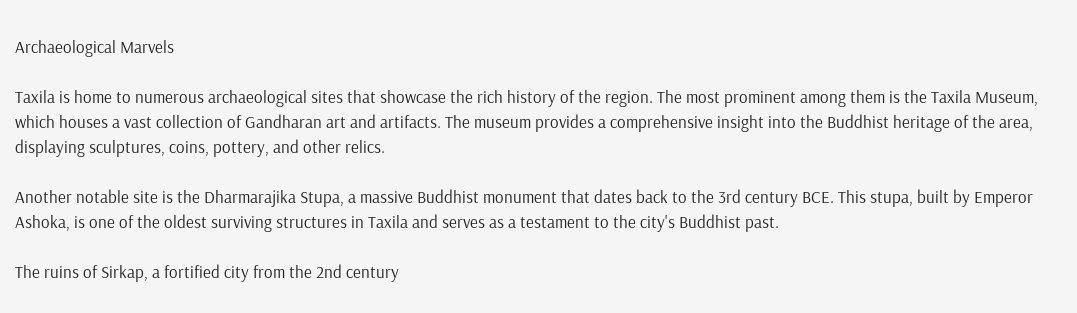Archaeological Marvels

Taxila is home to numerous archaeological sites that showcase the rich history of the region. The most prominent among them is the Taxila Museum, which houses a vast collection of Gandharan art and artifacts. The museum provides a comprehensive insight into the Buddhist heritage of the area, displaying sculptures, coins, pottery, and other relics.

Another notable site is the Dharmarajika Stupa, a massive Buddhist monument that dates back to the 3rd century BCE. This stupa, built by Emperor Ashoka, is one of the oldest surviving structures in Taxila and serves as a testament to the city's Buddhist past.

The ruins of Sirkap, a fortified city from the 2nd century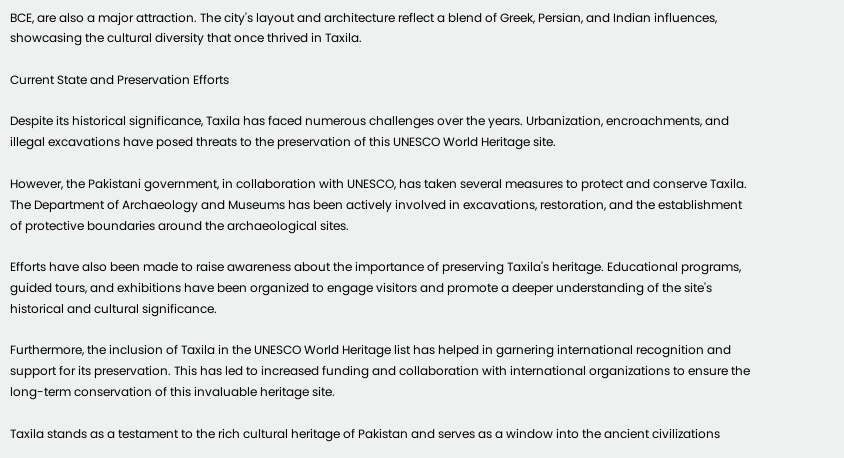BCE, are also a major attraction. The city's layout and architecture reflect a blend of Greek, Persian, and Indian influences, showcasing the cultural diversity that once thrived in Taxila.

Current State and Preservation Efforts

Despite its historical significance, Taxila has faced numerous challenges over the years. Urbanization, encroachments, and illegal excavations have posed threats to the preservation of this UNESCO World Heritage site.

However, the Pakistani government, in collaboration with UNESCO, has taken several measures to protect and conserve Taxila. The Department of Archaeology and Museums has been actively involved in excavations, restoration, and the establishment of protective boundaries around the archaeological sites.

Efforts have also been made to raise awareness about the importance of preserving Taxila's heritage. Educational programs, guided tours, and exhibitions have been organized to engage visitors and promote a deeper understanding of the site's historical and cultural significance.

Furthermore, the inclusion of Taxila in the UNESCO World Heritage list has helped in garnering international recognition and support for its preservation. This has led to increased funding and collaboration with international organizations to ensure the long-term conservation of this invaluable heritage site.

Taxila stands as a testament to the rich cultural heritage of Pakistan and serves as a window into the ancient civilizations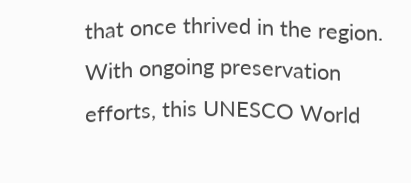that once thrived in the region. With ongoing preservation efforts, this UNESCO World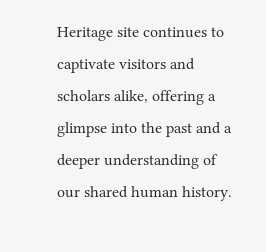Heritage site continues to captivate visitors and scholars alike, offering a glimpse into the past and a deeper understanding of our shared human history.